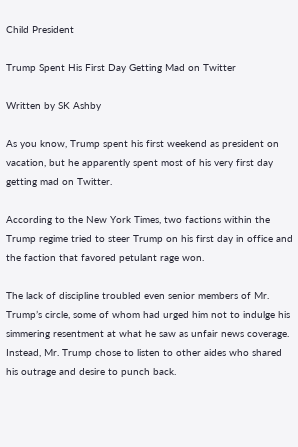Child President

Trump Spent His First Day Getting Mad on Twitter

Written by SK Ashby

As you know, Trump spent his first weekend as president on vacation, but he apparently spent most of his very first day getting mad on Twitter.

According to the New York Times, two factions within the Trump regime tried to steer Trump on his first day in office and the faction that favored petulant rage won.

The lack of discipline troubled even senior members of Mr. Trump’s circle, some of whom had urged him not to indulge his simmering resentment at what he saw as unfair news coverage. Instead, Mr. Trump chose to listen to other aides who shared his outrage and desire to punch back.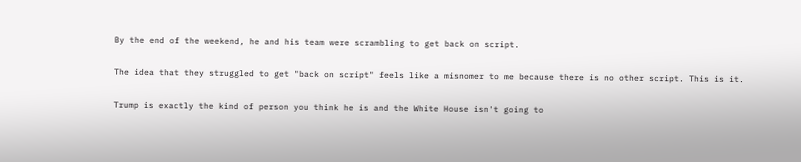By the end of the weekend, he and his team were scrambling to get back on script.

The idea that they struggled to get "back on script" feels like a misnomer to me because there is no other script. This is it.

Trump is exactly the kind of person you think he is and the White House isn't going to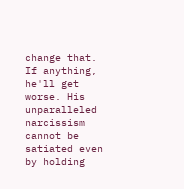change that. If anything, he'll get worse. His unparalleled narcissism cannot be satiated even by holding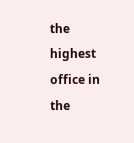the highest office in the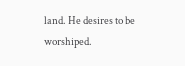land. He desires to be worshiped.